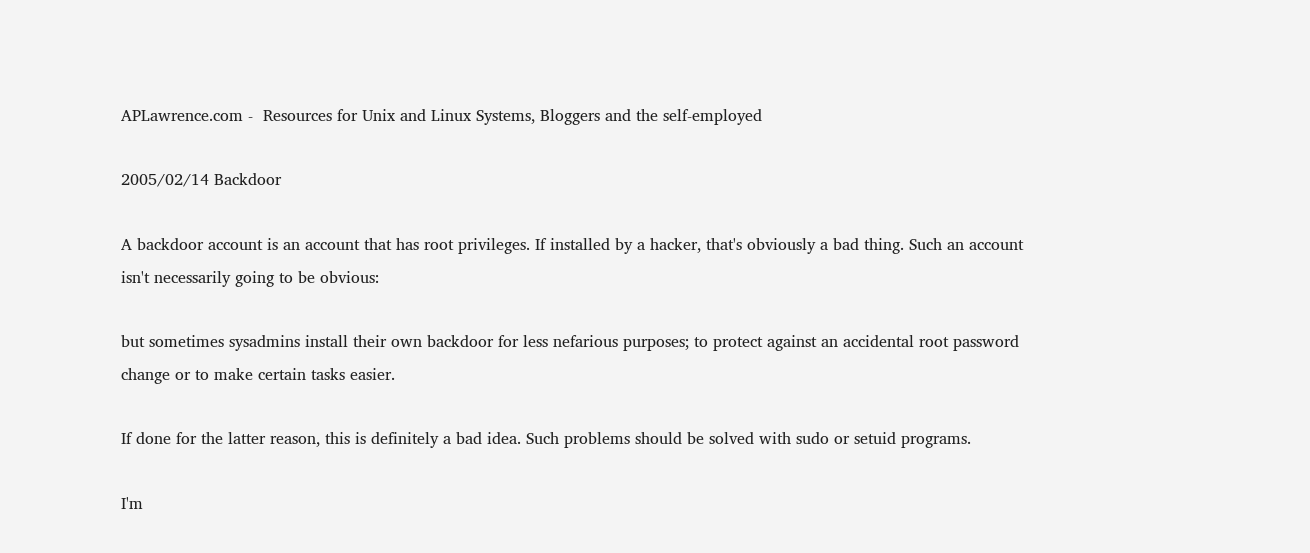APLawrence.com -  Resources for Unix and Linux Systems, Bloggers and the self-employed

2005/02/14 Backdoor

A backdoor account is an account that has root privileges. If installed by a hacker, that's obviously a bad thing. Such an account isn't necessarily going to be obvious:

but sometimes sysadmins install their own backdoor for less nefarious purposes; to protect against an accidental root password change or to make certain tasks easier.

If done for the latter reason, this is definitely a bad idea. Such problems should be solved with sudo or setuid programs.

I'm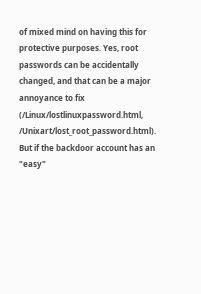of mixed mind on having this for protective purposes. Yes, root passwords can be accidentally changed, and that can be a major annoyance to fix (/Linux/lostlinuxpassword.html, /Unixart/lost_root_password.html). But if the backdoor account has an "easy"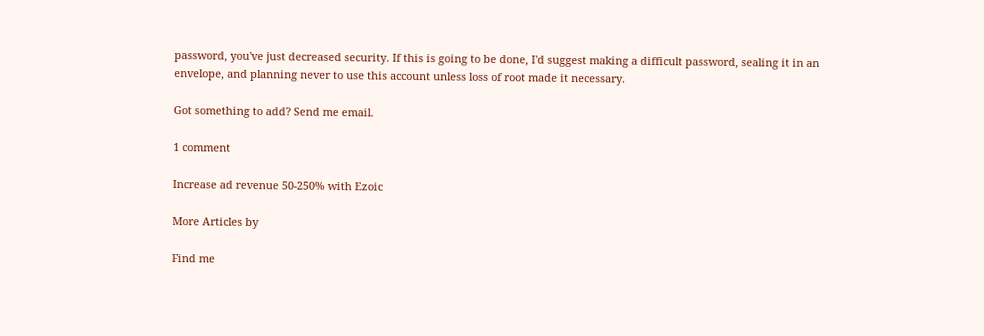password, you've just decreased security. If this is going to be done, I'd suggest making a difficult password, sealing it in an envelope, and planning never to use this account unless loss of root made it necessary.

Got something to add? Send me email.

1 comment

Increase ad revenue 50-250% with Ezoic

More Articles by

Find me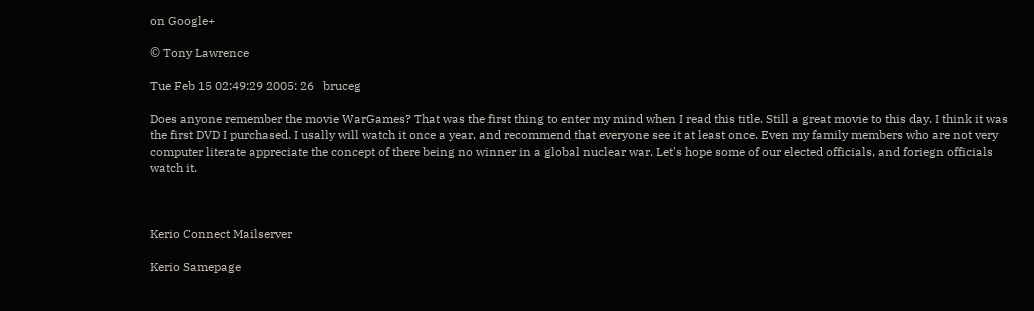on Google+

© Tony Lawrence

Tue Feb 15 02:49:29 2005: 26   bruceg

Does anyone remember the movie WarGames? That was the first thing to enter my mind when I read this title. Still a great movie to this day. I think it was the first DVD I purchased. I usally will watch it once a year, and recommend that everyone see it at least once. Even my family members who are not very computer literate appreciate the concept of there being no winner in a global nuclear war. Let's hope some of our elected officials, and foriegn officials watch it.



Kerio Connect Mailserver

Kerio Samepage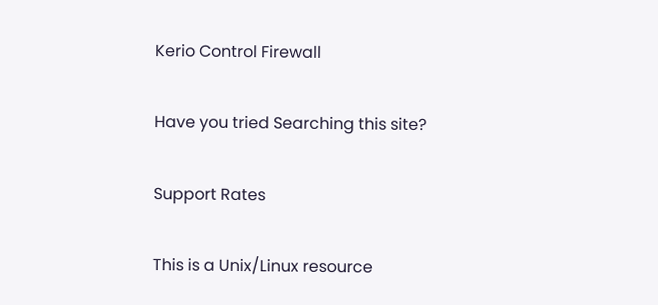Kerio Control Firewall

Have you tried Searching this site?

Support Rates

This is a Unix/Linux resource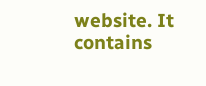website. It contains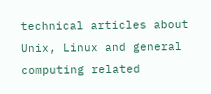technical articles about Unix, Linux and general computing related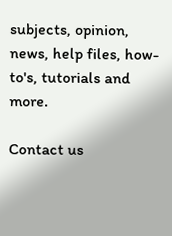subjects, opinion, news, help files, how-to's, tutorials and more.

Contact us